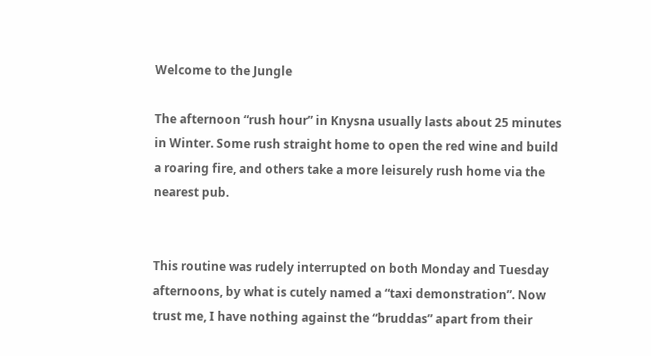Welcome to the Jungle

The afternoon “rush hour” in Knysna usually lasts about 25 minutes in Winter. Some rush straight home to open the red wine and build a roaring fire, and others take a more leisurely rush home via the nearest pub.


This routine was rudely interrupted on both Monday and Tuesday afternoons, by what is cutely named a “taxi demonstration”. Now trust me, I have nothing against the “bruddas” apart from their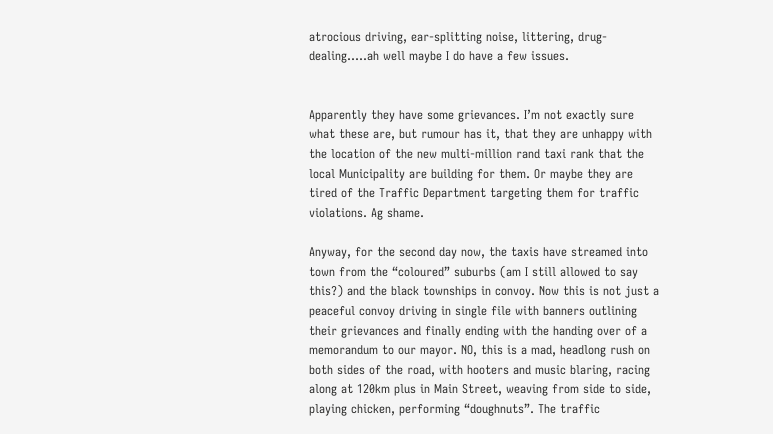atrocious driving, ear-splitting noise, littering, drug-dealing…..ah well maybe I do have a few issues.


Apparently they have some grievances. I’m not exactly sure what these are, but rumour has it, that they are unhappy with the location of the new multi-million rand taxi rank that the local Municipality are building for them. Or maybe they are tired of the Traffic Department targeting them for traffic violations. Ag shame.

Anyway, for the second day now, the taxis have streamed into town from the “coloured” suburbs (am I still allowed to say this?) and the black townships in convoy. Now this is not just a peaceful convoy driving in single file with banners outlining their grievances and finally ending with the handing over of a memorandum to our mayor. NO, this is a mad, headlong rush on both sides of the road, with hooters and music blaring, racing along at 120km plus in Main Street, weaving from side to side, playing chicken, performing “doughnuts”. The traffic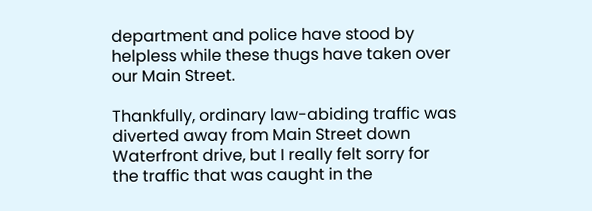department and police have stood by helpless while these thugs have taken over our Main Street.

Thankfully, ordinary law-abiding traffic was diverted away from Main Street down Waterfront drive, but I really felt sorry for the traffic that was caught in the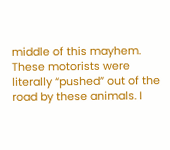middle of this mayhem. These motorists were literally “pushed” out of the road by these animals. I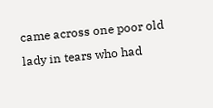came across one poor old lady in tears who had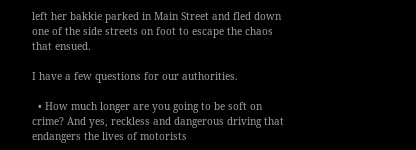left her bakkie parked in Main Street and fled down one of the side streets on foot to escape the chaos that ensued.

I have a few questions for our authorities.

  • How much longer are you going to be soft on crime? And yes, reckless and dangerous driving that endangers the lives of motorists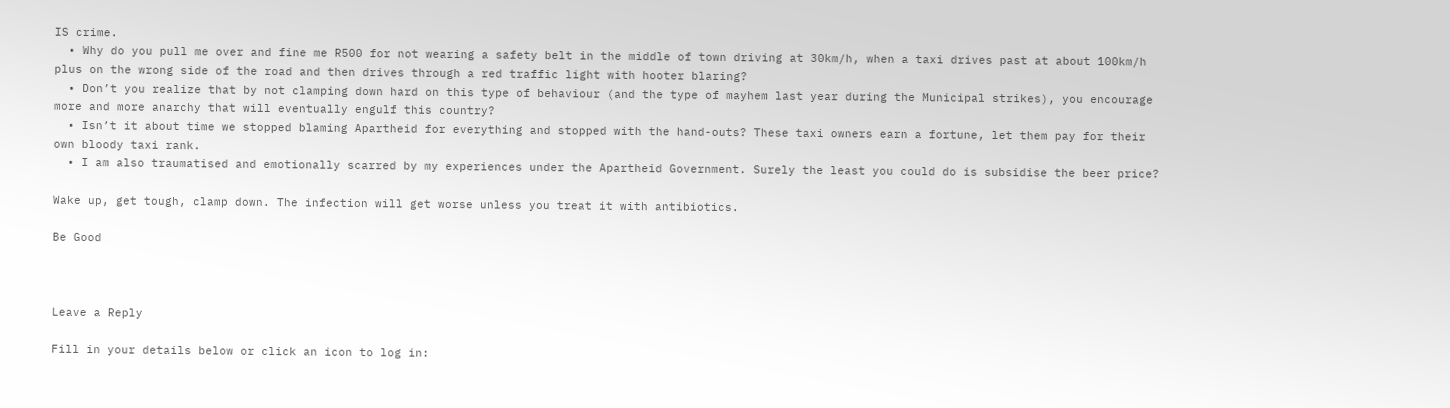IS crime.
  • Why do you pull me over and fine me R500 for not wearing a safety belt in the middle of town driving at 30km/h, when a taxi drives past at about 100km/h plus on the wrong side of the road and then drives through a red traffic light with hooter blaring?
  • Don’t you realize that by not clamping down hard on this type of behaviour (and the type of mayhem last year during the Municipal strikes), you encourage more and more anarchy that will eventually engulf this country?
  • Isn’t it about time we stopped blaming Apartheid for everything and stopped with the hand-outs? These taxi owners earn a fortune, let them pay for their own bloody taxi rank.
  • I am also traumatised and emotionally scarred by my experiences under the Apartheid Government. Surely the least you could do is subsidise the beer price?

Wake up, get tough, clamp down. The infection will get worse unless you treat it with antibiotics.

Be Good



Leave a Reply

Fill in your details below or click an icon to log in: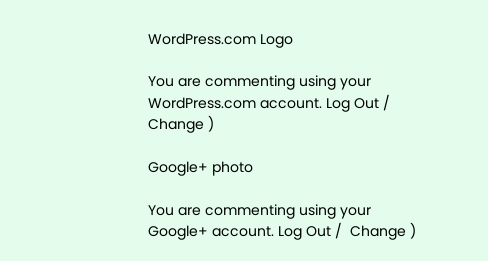WordPress.com Logo

You are commenting using your WordPress.com account. Log Out /  Change )

Google+ photo

You are commenting using your Google+ account. Log Out /  Change )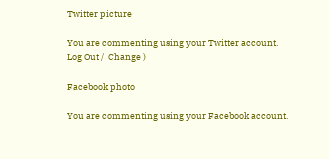Twitter picture

You are commenting using your Twitter account. Log Out /  Change )

Facebook photo

You are commenting using your Facebook account.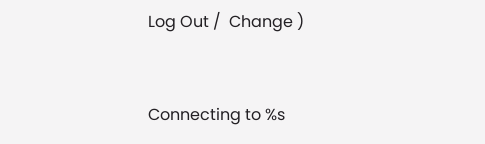Log Out /  Change )


Connecting to %s